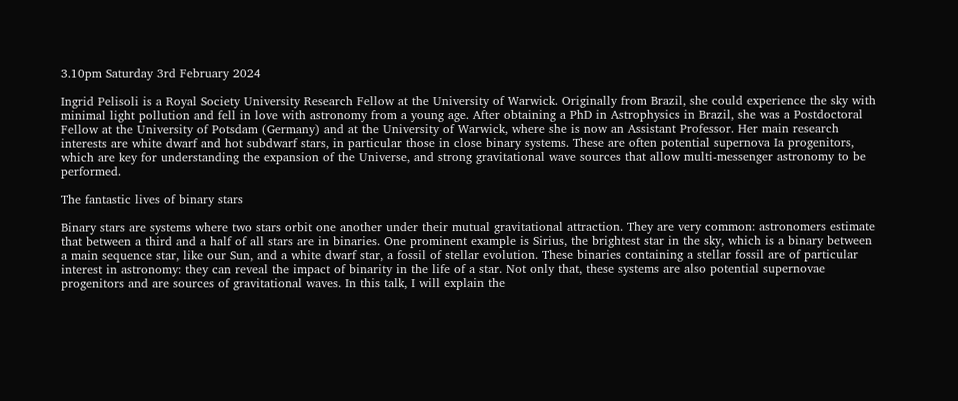3.10pm Saturday 3rd February 2024

Ingrid Pelisoli is a Royal Society University Research Fellow at the University of Warwick. Originally from Brazil, she could experience the sky with minimal light pollution and fell in love with astronomy from a young age. After obtaining a PhD in Astrophysics in Brazil, she was a Postdoctoral Fellow at the University of Potsdam (Germany) and at the University of Warwick, where she is now an Assistant Professor. Her main research interests are white dwarf and hot subdwarf stars, in particular those in close binary systems. These are often potential supernova Ia progenitors, which are key for understanding the expansion of the Universe, and strong gravitational wave sources that allow multi-messenger astronomy to be performed.

The fantastic lives of binary stars

Binary stars are systems where two stars orbit one another under their mutual gravitational attraction. They are very common: astronomers estimate that between a third and a half of all stars are in binaries. One prominent example is Sirius, the brightest star in the sky, which is a binary between a main sequence star, like our Sun, and a white dwarf star, a fossil of stellar evolution. These binaries containing a stellar fossil are of particular interest in astronomy: they can reveal the impact of binarity in the life of a star. Not only that, these systems are also potential supernovae progenitors and are sources of gravitational waves. In this talk, I will explain the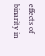effects of binarity in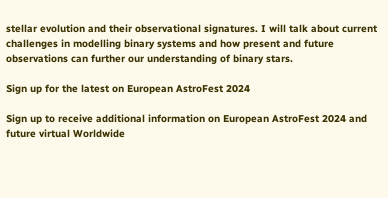stellar evolution and their observational signatures. I will talk about current challenges in modelling binary systems and how present and future observations can further our understanding of binary stars.

Sign up for the latest on European AstroFest 2024

Sign up to receive additional information on European AstroFest 2024 and future virtual Worldwide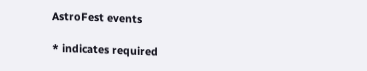AstroFest events

* indicates required